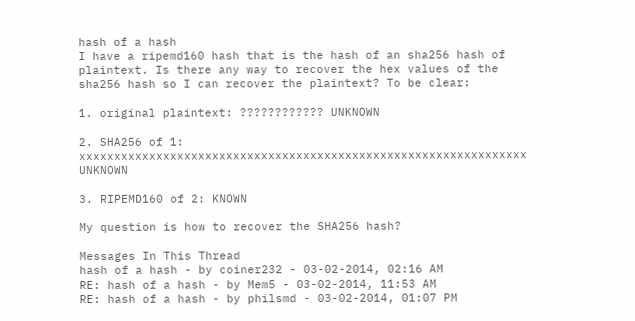hash of a hash
I have a ripemd160 hash that is the hash of an sha256 hash of plaintext. Is there any way to recover the hex values of the sha256 hash so I can recover the plaintext? To be clear:

1. original plaintext: ???????????? UNKNOWN

2. SHA256 of 1: xxxxxxxxxxxxxxxxxxxxxxxxxxxxxxxxxxxxxxxxxxxxxxxxxxxxxxxxxxxxxxxx UNKNOWN

3. RIPEMD160 of 2: KNOWN

My question is how to recover the SHA256 hash?

Messages In This Thread
hash of a hash - by coiner232 - 03-02-2014, 02:16 AM
RE: hash of a hash - by Mem5 - 03-02-2014, 11:53 AM
RE: hash of a hash - by philsmd - 03-02-2014, 01:07 PM